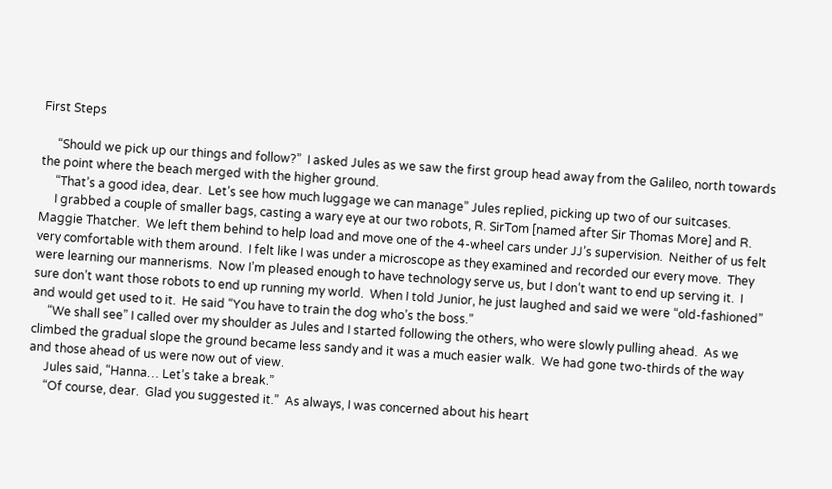First Steps

     “Should we pick up our things and follow?”  I asked Jules as we saw the first group head away from the Galileo, north towards the point where the beach merged with the higher ground.
     “That’s a good idea, dear.  Let’s see how much luggage we can manage” Jules replied, picking up two of our suitcases.
     I grabbed a couple of smaller bags, casting a wary eye at our two robots, R. SirTom [named after Sir Thomas More] and R. Maggie Thatcher.  We left them behind to help load and move one of the 4-wheel cars under JJ’s supervision.  Neither of us felt very comfortable with them around.  I felt like I was under a microscope as they examined and recorded our every move.  They were learning our mannerisms.  Now I’m pleased enough to have technology serve us, but I don’t want to end up serving it.  I sure don’t want those robots to end up running my world.  When I told Junior, he just laughed and said we were “old-fashioned” and would get used to it.  He said “You have to train the dog who’s the boss.”
     “We shall see” I called over my shoulder as Jules and I started following the others, who were slowly pulling ahead.  As we climbed the gradual slope the ground became less sandy and it was a much easier walk.  We had gone two-thirds of the way and those ahead of us were now out of view.
     Jules said, “Hanna… Let’s take a break.”
     “Of course, dear.  Glad you suggested it.”  As always, I was concerned about his heart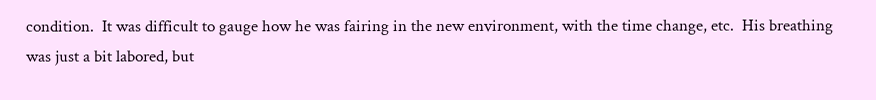condition.  It was difficult to gauge how he was fairing in the new environment, with the time change, etc.  His breathing was just a bit labored, but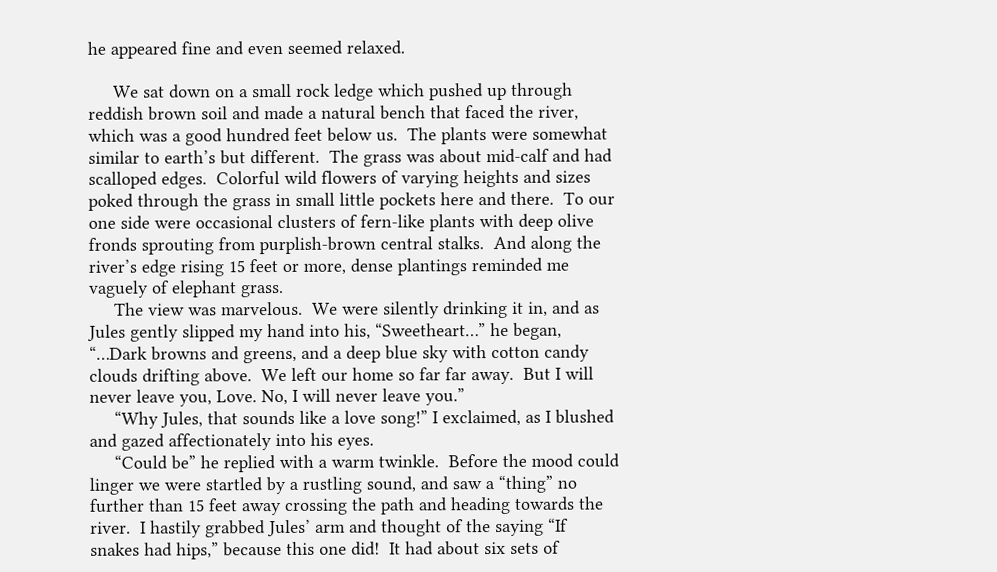he appeared fine and even seemed relaxed.

     We sat down on a small rock ledge which pushed up through reddish brown soil and made a natural bench that faced the river, which was a good hundred feet below us.  The plants were somewhat similar to earth’s but different.  The grass was about mid-calf and had scalloped edges.  Colorful wild flowers of varying heights and sizes poked through the grass in small little pockets here and there.  To our one side were occasional clusters of fern-like plants with deep olive fronds sprouting from purplish-brown central stalks.  And along the river’s edge rising 15 feet or more, dense plantings reminded me vaguely of elephant grass.
     The view was marvelous.  We were silently drinking it in, and as Jules gently slipped my hand into his, “Sweetheart…” he began, “…Dark browns and greens, and a deep blue sky with cotton candy clouds drifting above.  We left our home so far far away.  But I will never leave you, Love. No, I will never leave you.”
     “Why Jules, that sounds like a love song!” I exclaimed, as I blushed and gazed affectionately into his eyes.
     “Could be” he replied with a warm twinkle.  Before the mood could linger we were startled by a rustling sound, and saw a “thing” no further than 15 feet away crossing the path and heading towards the river.  I hastily grabbed Jules’ arm and thought of the saying “If snakes had hips,” because this one did!  It had about six sets of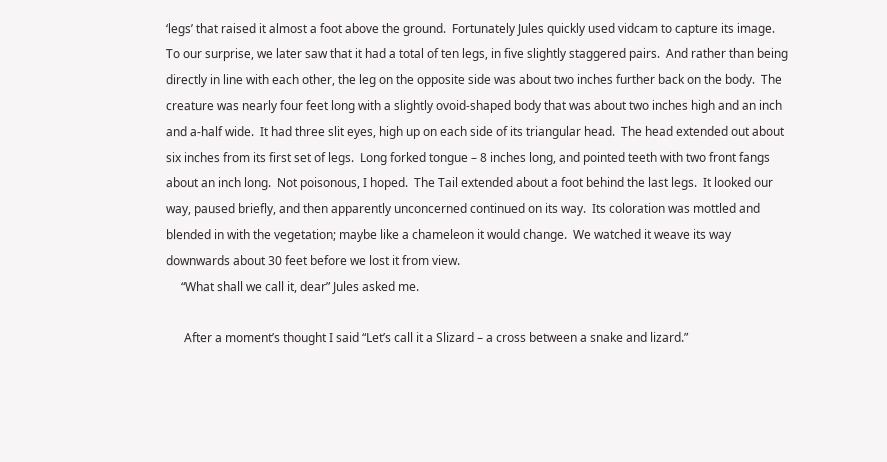‘legs’ that raised it almost a foot above the ground.  Fortunately Jules quickly used vidcam to capture its image.  To our surprise, we later saw that it had a total of ten legs, in five slightly staggered pairs.  And rather than being directly in line with each other, the leg on the opposite side was about two inches further back on the body.  The creature was nearly four feet long with a slightly ovoid-shaped body that was about two inches high and an inch and a-half wide.  It had three slit eyes, high up on each side of its triangular head.  The head extended out about six inches from its first set of legs.  Long forked tongue – 8 inches long, and pointed teeth with two front fangs about an inch long.  Not poisonous, I hoped.  The Tail extended about a foot behind the last legs.  It looked our way, paused briefly, and then apparently unconcerned continued on its way.  Its coloration was mottled and blended in with the vegetation; maybe like a chameleon it would change.  We watched it weave its way downwards about 30 feet before we lost it from view.
     “What shall we call it, dear” Jules asked me.

      After a moment’s thought I said “Let’s call it a Slizard – a cross between a snake and lizard.”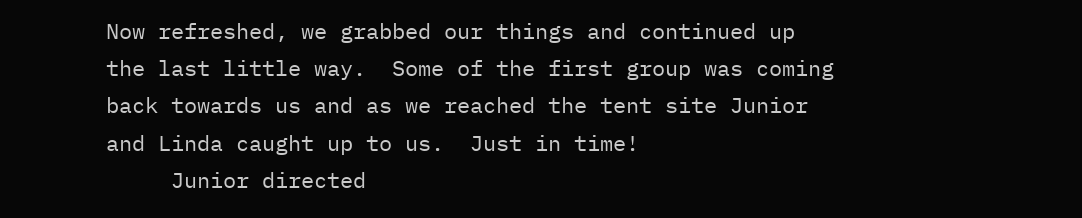Now refreshed, we grabbed our things and continued up the last little way.  Some of the first group was coming back towards us and as we reached the tent site Junior and Linda caught up to us.  Just in time!
     Junior directed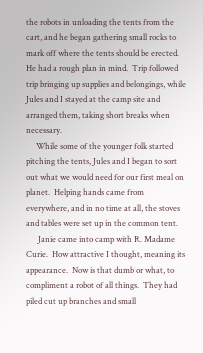the robots in unloading the tents from the cart, and he began gathering small rocks to mark off where the tents should be erected.   He had a rough plan in mind.  Trip followed trip bringing up supplies and belongings, while Jules and I stayed at the camp site and arranged them, taking short breaks when necessary.
     While some of the younger folk started pitching the tents, Jules and I began to sort out what we would need for our first meal on planet.  Helping hands came from everywhere, and in no time at all, the stoves and tables were set up in the common tent.
      Janie came into camp with R. Madame Curie.  How attractive I thought, meaning its appearance.  Now is that dumb or what, to compliment a robot of all things.  They had  piled cut up branches and small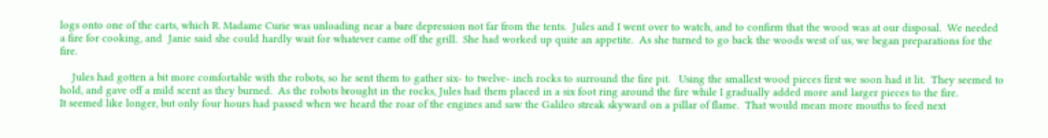logs onto one of the carts, which R. Madame Curie was unloading near a bare depression not far from the tents.  Jules and I went over to watch, and to confirm that the wood was at our disposal.  We needed a fire for cooking, and  Janie said she could hardly wait for whatever came off the grill.  She had worked up quite an appetite.  As she turned to go back the woods west of us, we began preparations for the fire.

    Jules had gotten a bit more comfortable with the robots, so he sent them to gather six- to twelve- inch rocks to surround the fire pit.   Using the smallest wood pieces first we soon had it lit.  They seemed to hold, and gave off a mild scent as they burned.  As the robots brought in the rocks, Jules had them placed in a six foot ring around the fire while I gradually added more and larger pieces to the fire.
It seemed like longer, but only four hours had passed when we heard the roar of the engines and saw the Galileo streak skyward on a pillar of flame.  That would mean more mouths to feed next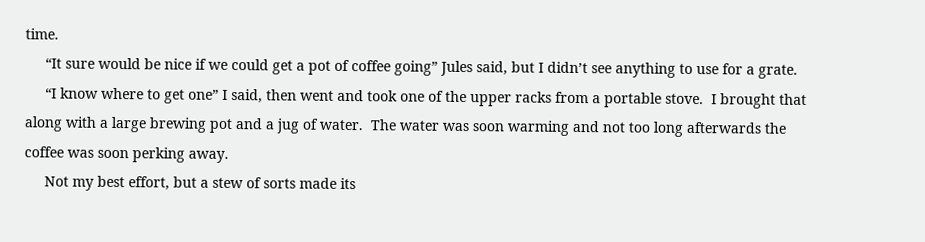time.
     “It sure would be nice if we could get a pot of coffee going” Jules said, but I didn’t see anything to use for a grate.
     “I know where to get one” I said, then went and took one of the upper racks from a portable stove.  I brought that along with a large brewing pot and a jug of water.  The water was soon warming and not too long afterwards the coffee was soon perking away.
     Not my best effort, but a stew of sorts made its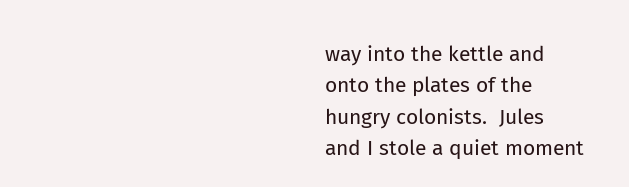way into the kettle and onto the plates of the hungry colonists.  Jules and I stole a quiet moment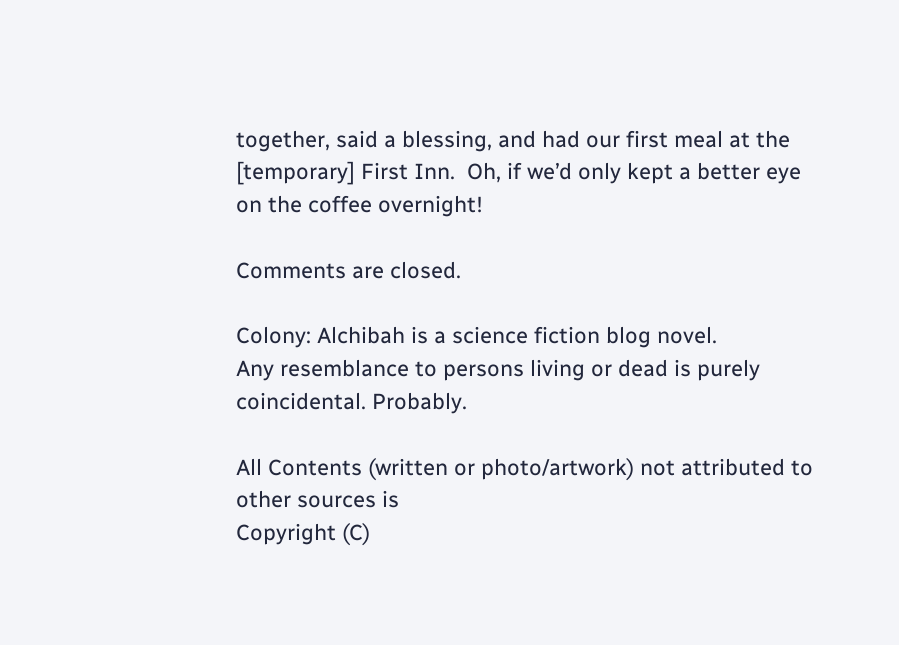together, said a blessing, and had our first meal at the [temporary] First Inn.  Oh, if we’d only kept a better eye on the coffee overnight!

Comments are closed.

Colony: Alchibah is a science fiction blog novel.
Any resemblance to persons living or dead is purely coincidental. Probably.

All Contents (written or photo/artwork) not attributed to other sources is
Copyright (C)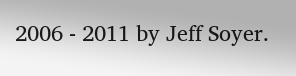2006 - 2011 by Jeff Soyer.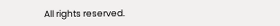All rights reserved.